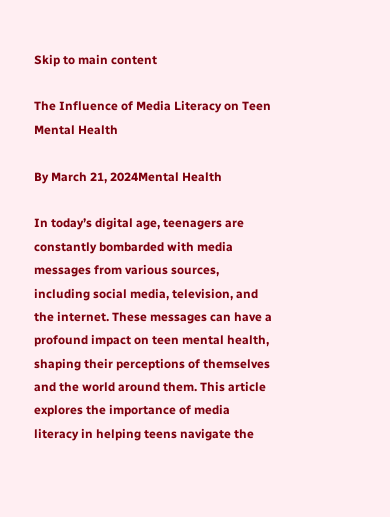Skip to main content

The Influence of Media Literacy on Teen Mental Health

By March 21, 2024Mental Health

In today’s digital age, teenagers are constantly bombarded with media messages from various sources, including social media, television, and the internet. These messages can have a profound impact on teen mental health, shaping their perceptions of themselves and the world around them. This article explores the importance of media literacy in helping teens navigate the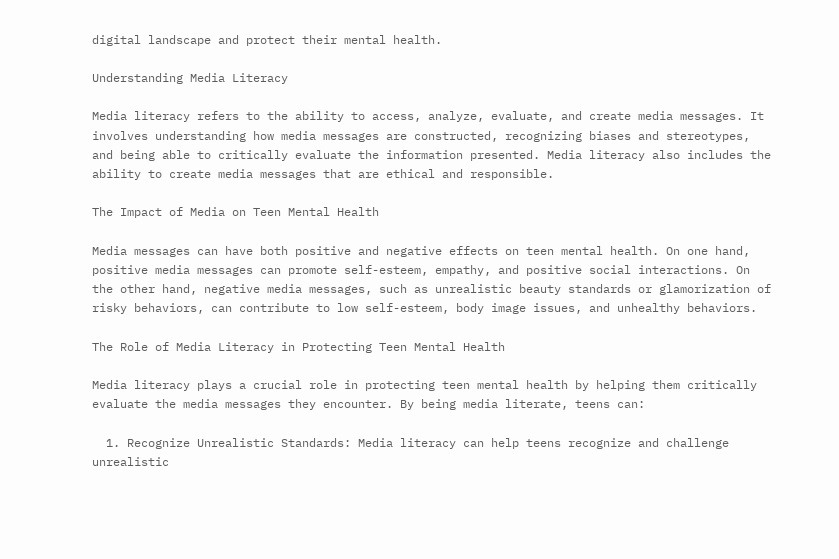digital landscape and protect their mental health.

Understanding Media Literacy

Media literacy refers to the ability to access, analyze, evaluate, and create media messages. It involves understanding how media messages are constructed, recognizing biases and stereotypes, and being able to critically evaluate the information presented. Media literacy also includes the ability to create media messages that are ethical and responsible.

The Impact of Media on Teen Mental Health

Media messages can have both positive and negative effects on teen mental health. On one hand, positive media messages can promote self-esteem, empathy, and positive social interactions. On the other hand, negative media messages, such as unrealistic beauty standards or glamorization of risky behaviors, can contribute to low self-esteem, body image issues, and unhealthy behaviors.

The Role of Media Literacy in Protecting Teen Mental Health

Media literacy plays a crucial role in protecting teen mental health by helping them critically evaluate the media messages they encounter. By being media literate, teens can:

  1. Recognize Unrealistic Standards: Media literacy can help teens recognize and challenge unrealistic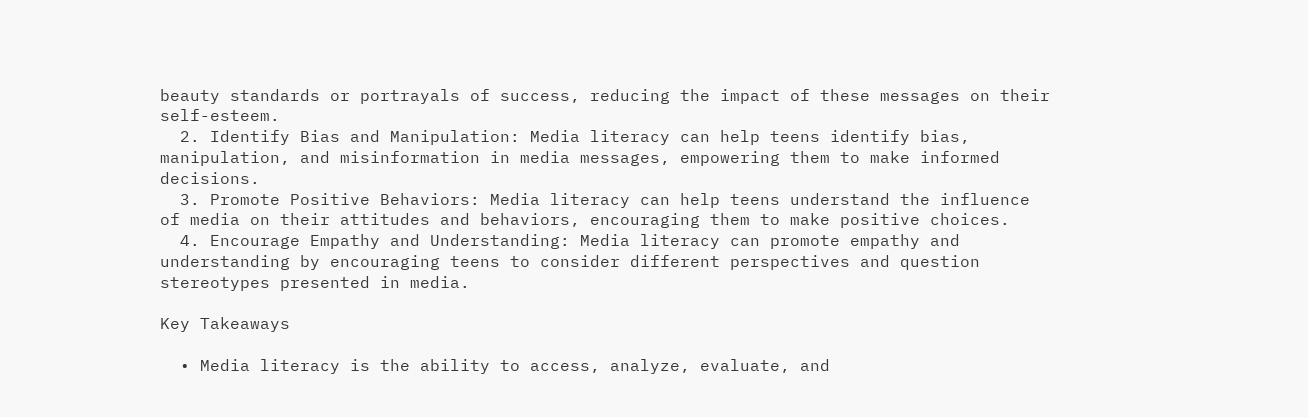beauty standards or portrayals of success, reducing the impact of these messages on their self-esteem.
  2. Identify Bias and Manipulation: Media literacy can help teens identify bias, manipulation, and misinformation in media messages, empowering them to make informed decisions.
  3. Promote Positive Behaviors: Media literacy can help teens understand the influence of media on their attitudes and behaviors, encouraging them to make positive choices.
  4. Encourage Empathy and Understanding: Media literacy can promote empathy and understanding by encouraging teens to consider different perspectives and question stereotypes presented in media.

Key Takeaways

  • Media literacy is the ability to access, analyze, evaluate, and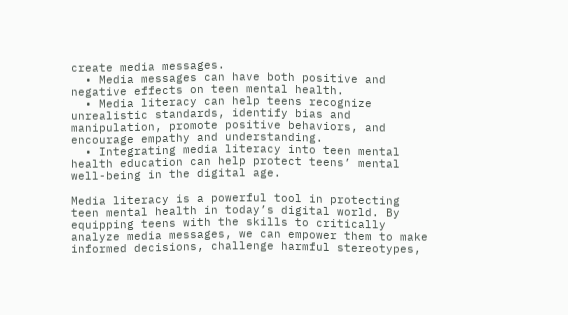create media messages.
  • Media messages can have both positive and negative effects on teen mental health.
  • Media literacy can help teens recognize unrealistic standards, identify bias and manipulation, promote positive behaviors, and encourage empathy and understanding.
  • Integrating media literacy into teen mental health education can help protect teens’ mental well-being in the digital age.

Media literacy is a powerful tool in protecting teen mental health in today’s digital world. By equipping teens with the skills to critically analyze media messages, we can empower them to make informed decisions, challenge harmful stereotypes,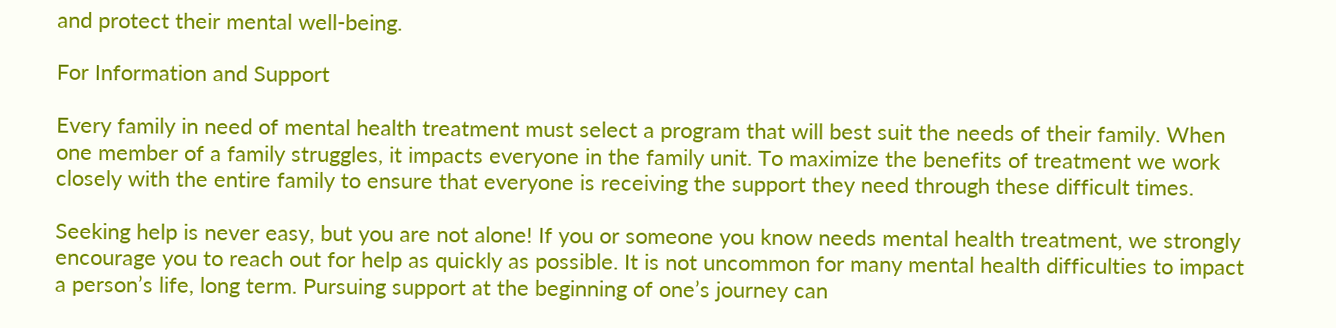and protect their mental well-being.

For Information and Support

Every family in need of mental health treatment must select a program that will best suit the needs of their family. When one member of a family struggles, it impacts everyone in the family unit. To maximize the benefits of treatment we work closely with the entire family to ensure that everyone is receiving the support they need through these difficult times.

Seeking help is never easy, but you are not alone! If you or someone you know needs mental health treatment, we strongly encourage you to reach out for help as quickly as possible. It is not uncommon for many mental health difficulties to impact a person’s life, long term. Pursuing support at the beginning of one’s journey can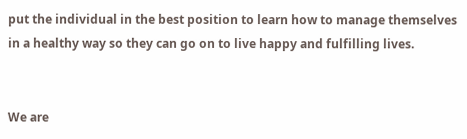put the individual in the best position to learn how to manage themselves in a healthy way so they can go on to live happy and fulfilling lives.


We are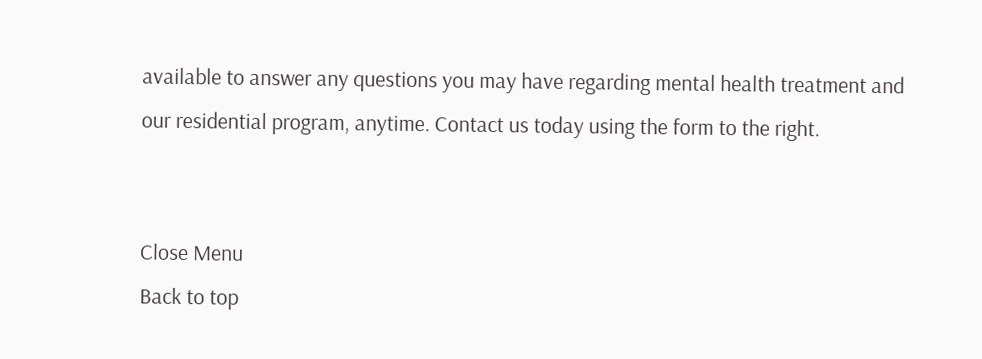available to answer any questions you may have regarding mental health treatment and our residential program, anytime. Contact us today using the form to the right.


Close Menu
Back to top